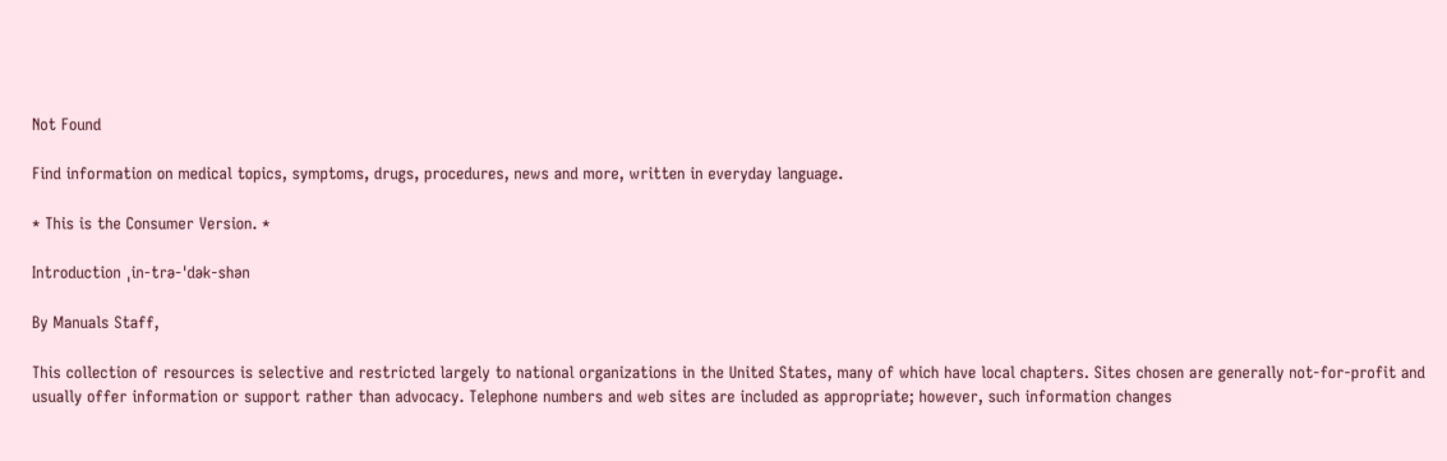Not Found

Find information on medical topics, symptoms, drugs, procedures, news and more, written in everyday language.

* This is the Consumer Version. *

Introduction ˌin-trə-ˈdək-shən

By Manuals Staff,

This collection of resources is selective and restricted largely to national organizations in the United States, many of which have local chapters. Sites chosen are generally not-for-profit and usually offer information or support rather than advocacy. Telephone numbers and web sites are included as appropriate; however, such information changes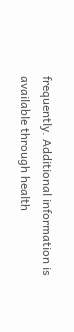frequently. Additional information is available through health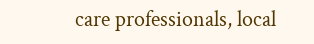care professionals, local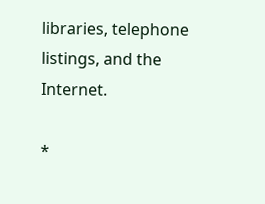libraries, telephone listings, and the Internet.

*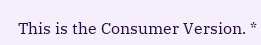This is the Consumer Version. *